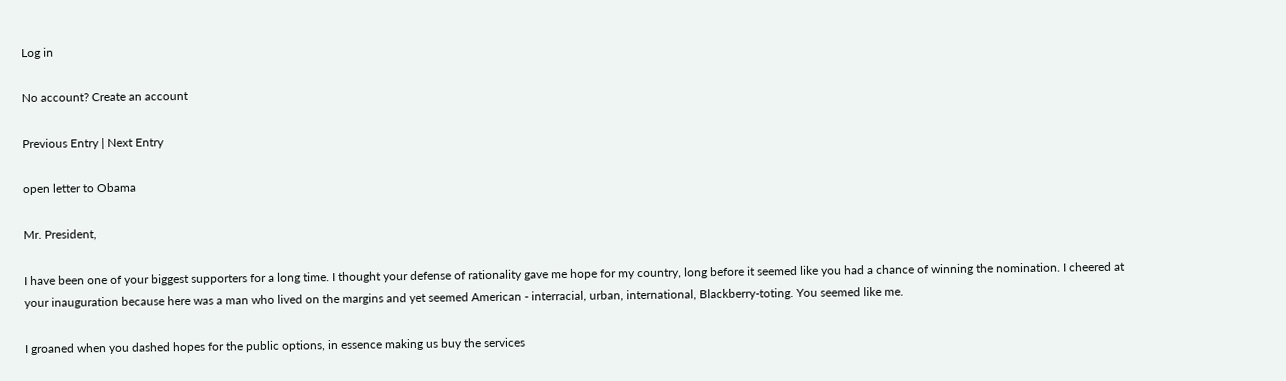Log in

No account? Create an account

Previous Entry | Next Entry

open letter to Obama

Mr. President,

I have been one of your biggest supporters for a long time. I thought your defense of rationality gave me hope for my country, long before it seemed like you had a chance of winning the nomination. I cheered at your inauguration because here was a man who lived on the margins and yet seemed American - interracial, urban, international, Blackberry-toting. You seemed like me.

I groaned when you dashed hopes for the public options, in essence making us buy the services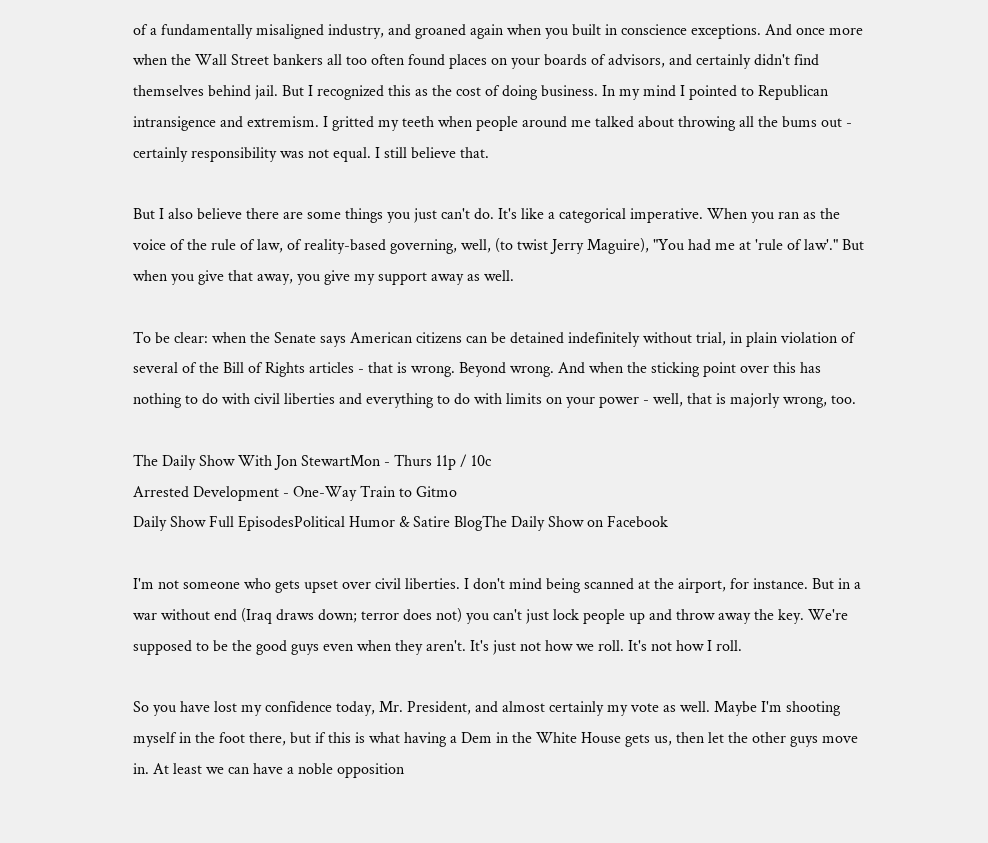of a fundamentally misaligned industry, and groaned again when you built in conscience exceptions. And once more when the Wall Street bankers all too often found places on your boards of advisors, and certainly didn't find themselves behind jail. But I recognized this as the cost of doing business. In my mind I pointed to Republican intransigence and extremism. I gritted my teeth when people around me talked about throwing all the bums out - certainly responsibility was not equal. I still believe that.

But I also believe there are some things you just can't do. It's like a categorical imperative. When you ran as the voice of the rule of law, of reality-based governing, well, (to twist Jerry Maguire), "You had me at 'rule of law'." But when you give that away, you give my support away as well.

To be clear: when the Senate says American citizens can be detained indefinitely without trial, in plain violation of several of the Bill of Rights articles - that is wrong. Beyond wrong. And when the sticking point over this has nothing to do with civil liberties and everything to do with limits on your power - well, that is majorly wrong, too.

The Daily Show With Jon StewartMon - Thurs 11p / 10c
Arrested Development - One-Way Train to Gitmo
Daily Show Full EpisodesPolitical Humor & Satire BlogThe Daily Show on Facebook

I'm not someone who gets upset over civil liberties. I don't mind being scanned at the airport, for instance. But in a war without end (Iraq draws down; terror does not) you can't just lock people up and throw away the key. We're supposed to be the good guys even when they aren't. It's just not how we roll. It's not how I roll.

So you have lost my confidence today, Mr. President, and almost certainly my vote as well. Maybe I'm shooting myself in the foot there, but if this is what having a Dem in the White House gets us, then let the other guys move in. At least we can have a noble opposition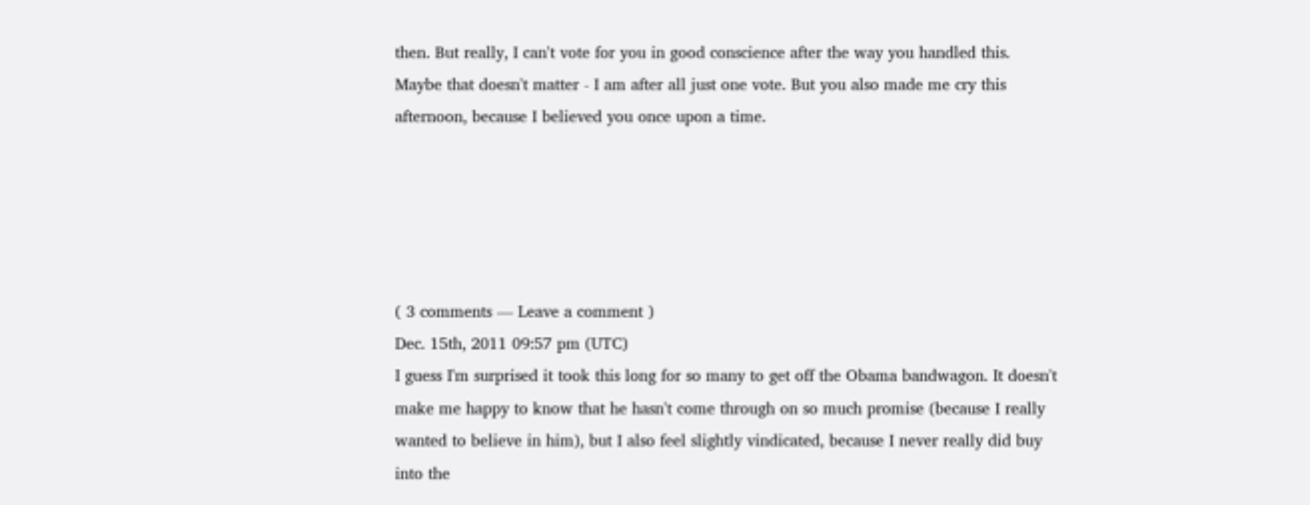then. But really, I can't vote for you in good conscience after the way you handled this. Maybe that doesn't matter - I am after all just one vote. But you also made me cry this afternoon, because I believed you once upon a time.





( 3 comments — Leave a comment )
Dec. 15th, 2011 09:57 pm (UTC)
I guess I'm surprised it took this long for so many to get off the Obama bandwagon. It doesn't make me happy to know that he hasn't come through on so much promise (because I really wanted to believe in him), but I also feel slightly vindicated, because I never really did buy into the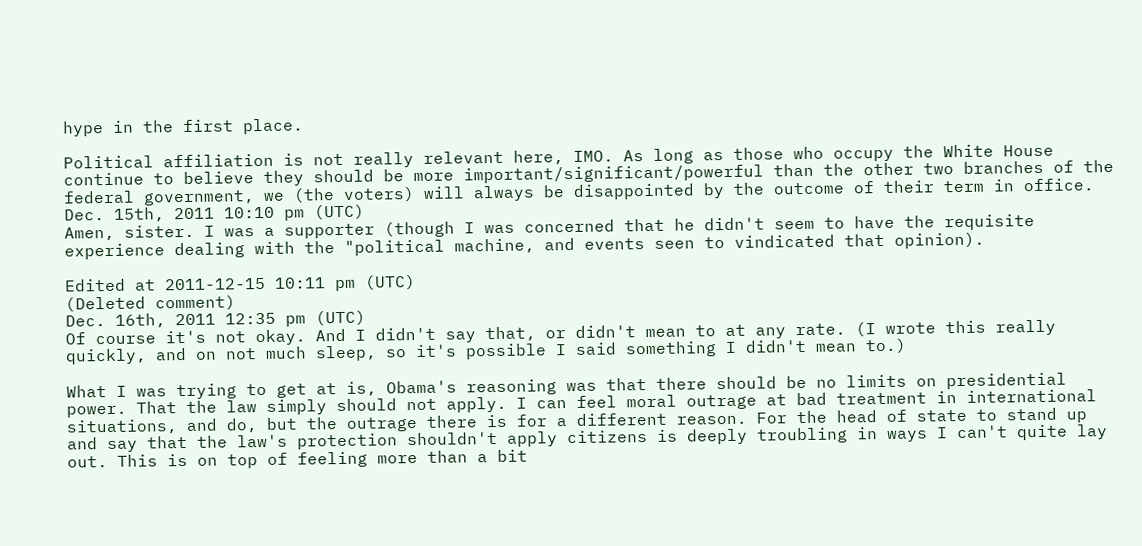hype in the first place.

Political affiliation is not really relevant here, IMO. As long as those who occupy the White House continue to believe they should be more important/significant/powerful than the other two branches of the federal government, we (the voters) will always be disappointed by the outcome of their term in office.
Dec. 15th, 2011 10:10 pm (UTC)
Amen, sister. I was a supporter (though I was concerned that he didn't seem to have the requisite experience dealing with the "political machine, and events seen to vindicated that opinion).

Edited at 2011-12-15 10:11 pm (UTC)
(Deleted comment)
Dec. 16th, 2011 12:35 pm (UTC)
Of course it's not okay. And I didn't say that, or didn't mean to at any rate. (I wrote this really quickly, and on not much sleep, so it's possible I said something I didn't mean to.)

What I was trying to get at is, Obama's reasoning was that there should be no limits on presidential power. That the law simply should not apply. I can feel moral outrage at bad treatment in international situations, and do, but the outrage there is for a different reason. For the head of state to stand up and say that the law's protection shouldn't apply citizens is deeply troubling in ways I can't quite lay out. This is on top of feeling more than a bit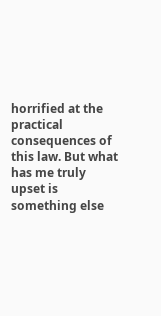horrified at the practical consequences of this law. But what has me truly upset is something else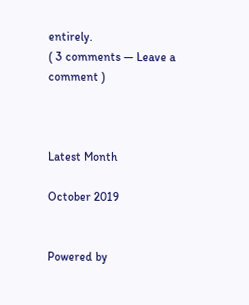entirely.
( 3 comments — Leave a comment )



Latest Month

October 2019


Powered by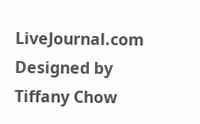LiveJournal.com
Designed by Tiffany Chow